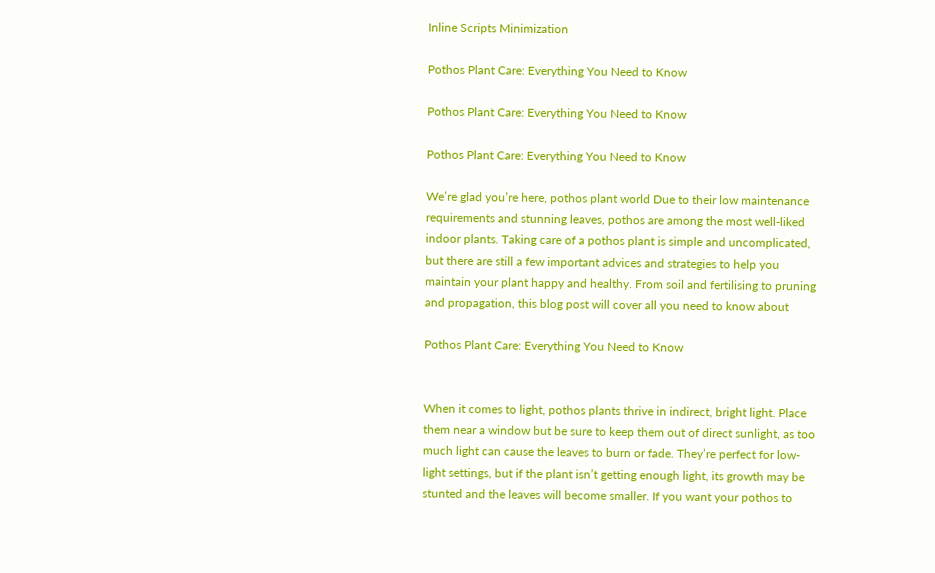Inline Scripts Minimization

Pothos Plant Care: Everything You Need to Know

Pothos Plant Care: Everything You Need to Know

Pothos Plant Care: Everything You Need to Know

We’re glad you’re here, pothos plant world Due to their low maintenance requirements and stunning leaves, pothos are among the most well-liked indoor plants. Taking care of a pothos plant is simple and uncomplicated, but there are still a few important advices and strategies to help you maintain your plant happy and healthy. From soil and fertilising to pruning and propagation, this blog post will cover all you need to know about

Pothos Plant Care: Everything You Need to Know


When it comes to light, pothos plants thrive in indirect, bright light. Place them near a window but be sure to keep them out of direct sunlight, as too much light can cause the leaves to burn or fade. They’re perfect for low-light settings, but if the plant isn’t getting enough light, its growth may be stunted and the leaves will become smaller. If you want your pothos to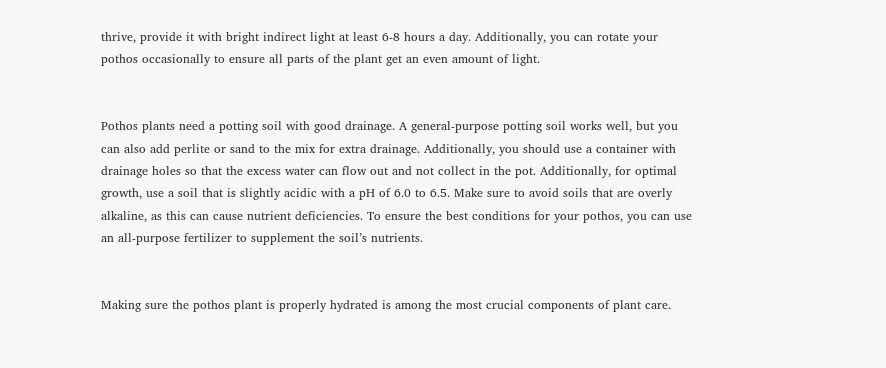thrive, provide it with bright indirect light at least 6-8 hours a day. Additionally, you can rotate your pothos occasionally to ensure all parts of the plant get an even amount of light.


Pothos plants need a potting soil with good drainage. A general-purpose potting soil works well, but you can also add perlite or sand to the mix for extra drainage. Additionally, you should use a container with drainage holes so that the excess water can flow out and not collect in the pot. Additionally, for optimal growth, use a soil that is slightly acidic with a pH of 6.0 to 6.5. Make sure to avoid soils that are overly alkaline, as this can cause nutrient deficiencies. To ensure the best conditions for your pothos, you can use an all-purpose fertilizer to supplement the soil’s nutrients.


Making sure the pothos plant is properly hydrated is among the most crucial components of plant care.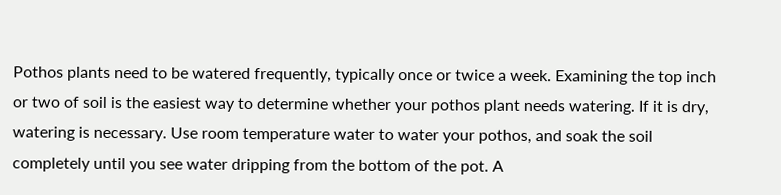Pothos plants need to be watered frequently, typically once or twice a week. Examining the top inch or two of soil is the easiest way to determine whether your pothos plant needs watering. If it is dry, watering is necessary. Use room temperature water to water your pothos, and soak the soil completely until you see water dripping from the bottom of the pot. A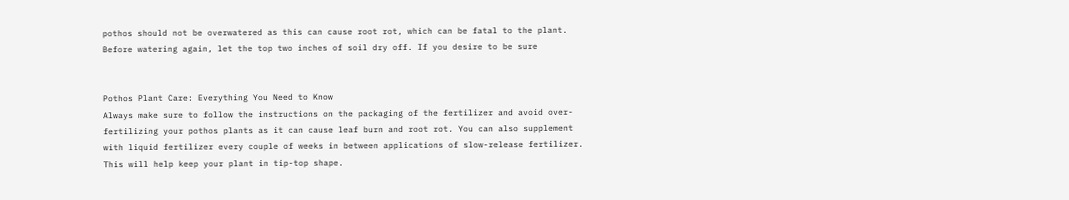pothos should not be overwatered as this can cause root rot, which can be fatal to the plant. Before watering again, let the top two inches of soil dry off. If you desire to be sure


Pothos Plant Care: Everything You Need to Know
Always make sure to follow the instructions on the packaging of the fertilizer and avoid over-fertilizing your pothos plants as it can cause leaf burn and root rot. You can also supplement with liquid fertilizer every couple of weeks in between applications of slow-release fertilizer. This will help keep your plant in tip-top shape.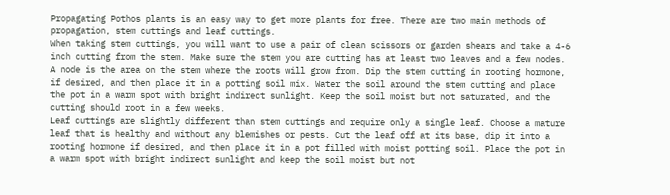Propagating Pothos plants is an easy way to get more plants for free. There are two main methods of propagation, stem cuttings and leaf cuttings.
When taking stem cuttings, you will want to use a pair of clean scissors or garden shears and take a 4-6 inch cutting from the stem. Make sure the stem you are cutting has at least two leaves and a few nodes. A node is the area on the stem where the roots will grow from. Dip the stem cutting in rooting hormone, if desired, and then place it in a potting soil mix. Water the soil around the stem cutting and place the pot in a warm spot with bright indirect sunlight. Keep the soil moist but not saturated, and the cutting should root in a few weeks.
Leaf cuttings are slightly different than stem cuttings and require only a single leaf. Choose a mature leaf that is healthy and without any blemishes or pests. Cut the leaf off at its base, dip it into a rooting hormone if desired, and then place it in a pot filled with moist potting soil. Place the pot in a warm spot with bright indirect sunlight and keep the soil moist but not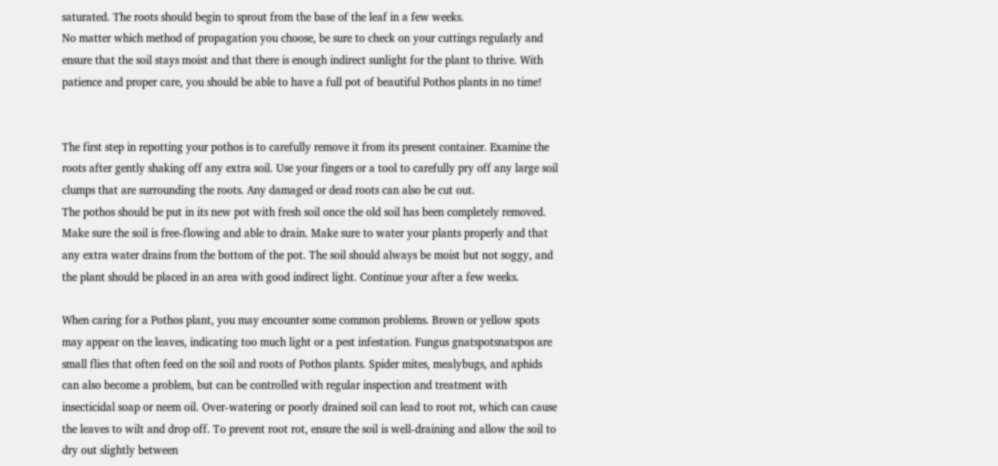saturated. The roots should begin to sprout from the base of the leaf in a few weeks.
No matter which method of propagation you choose, be sure to check on your cuttings regularly and ensure that the soil stays moist and that there is enough indirect sunlight for the plant to thrive. With patience and proper care, you should be able to have a full pot of beautiful Pothos plants in no time!


The first step in repotting your pothos is to carefully remove it from its present container. Examine the roots after gently shaking off any extra soil. Use your fingers or a tool to carefully pry off any large soil clumps that are surrounding the roots. Any damaged or dead roots can also be cut out.
The pothos should be put in its new pot with fresh soil once the old soil has been completely removed. Make sure the soil is free-flowing and able to drain. Make sure to water your plants properly and that any extra water drains from the bottom of the pot. The soil should always be moist but not soggy, and the plant should be placed in an area with good indirect light. Continue your after a few weeks.

When caring for a Pothos plant, you may encounter some common problems. Brown or yellow spots may appear on the leaves, indicating too much light or a pest infestation. Fungus gnatspotsnatspos are small flies that often feed on the soil and roots of Pothos plants. Spider mites, mealybugs, and aphids can also become a problem, but can be controlled with regular inspection and treatment with insecticidal soap or neem oil. Over-watering or poorly drained soil can lead to root rot, which can cause the leaves to wilt and drop off. To prevent root rot, ensure the soil is well-draining and allow the soil to dry out slightly between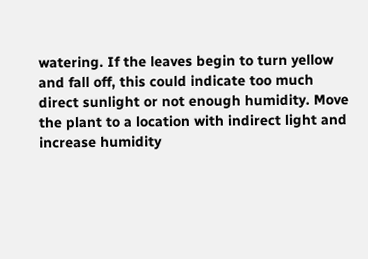watering. If the leaves begin to turn yellow and fall off, this could indicate too much direct sunlight or not enough humidity. Move the plant to a location with indirect light and increase humidity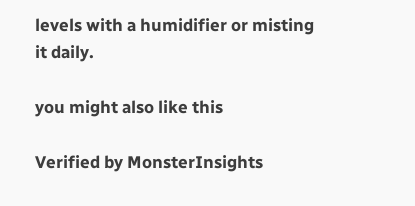levels with a humidifier or misting it daily.

you might also like this

Verified by MonsterInsights